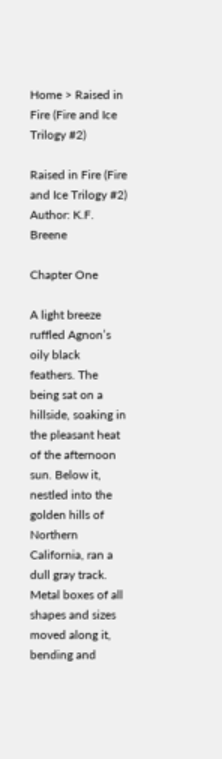Home > Raised in Fire (Fire and Ice Trilogy #2)

Raised in Fire (Fire and Ice Trilogy #2)
Author: K.F. Breene

Chapter One

A light breeze ruffled Agnon’s oily black feathers. The being sat on a hillside, soaking in the pleasant heat of the afternoon sun. Below it, nestled into the golden hills of Northern California, ran a dull gray track. Metal boxes of all shapes and sizes moved along it, bending and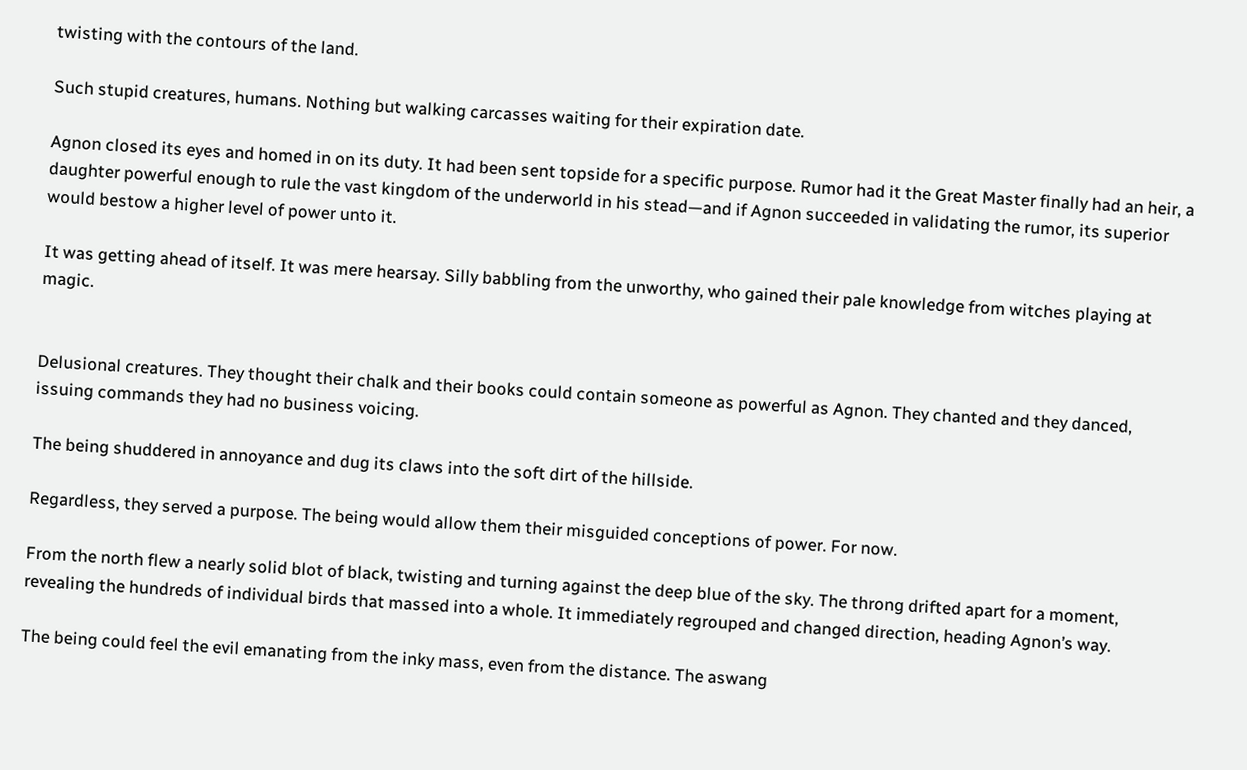twisting with the contours of the land.

Such stupid creatures, humans. Nothing but walking carcasses waiting for their expiration date.

Agnon closed its eyes and homed in on its duty. It had been sent topside for a specific purpose. Rumor had it the Great Master finally had an heir, a daughter powerful enough to rule the vast kingdom of the underworld in his stead—and if Agnon succeeded in validating the rumor, its superior would bestow a higher level of power unto it.

It was getting ahead of itself. It was mere hearsay. Silly babbling from the unworthy, who gained their pale knowledge from witches playing at magic.


Delusional creatures. They thought their chalk and their books could contain someone as powerful as Agnon. They chanted and they danced, issuing commands they had no business voicing.

The being shuddered in annoyance and dug its claws into the soft dirt of the hillside.

Regardless, they served a purpose. The being would allow them their misguided conceptions of power. For now.

From the north flew a nearly solid blot of black, twisting and turning against the deep blue of the sky. The throng drifted apart for a moment, revealing the hundreds of individual birds that massed into a whole. It immediately regrouped and changed direction, heading Agnon’s way.

The being could feel the evil emanating from the inky mass, even from the distance. The aswang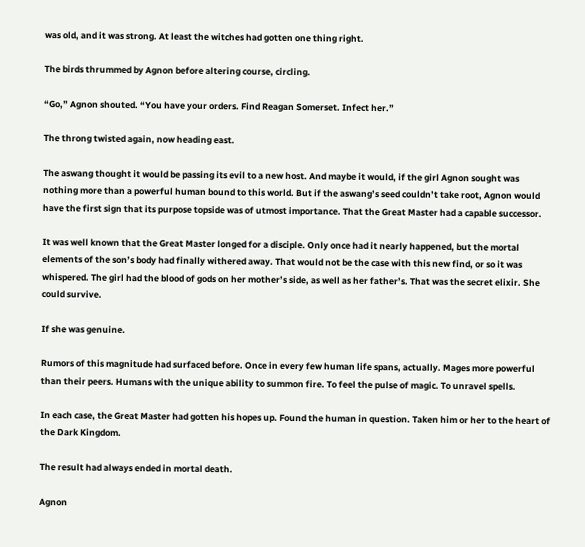was old, and it was strong. At least the witches had gotten one thing right.

The birds thrummed by Agnon before altering course, circling.

“Go,” Agnon shouted. “You have your orders. Find Reagan Somerset. Infect her.”

The throng twisted again, now heading east.

The aswang thought it would be passing its evil to a new host. And maybe it would, if the girl Agnon sought was nothing more than a powerful human bound to this world. But if the aswang’s seed couldn’t take root, Agnon would have the first sign that its purpose topside was of utmost importance. That the Great Master had a capable successor.

It was well known that the Great Master longed for a disciple. Only once had it nearly happened, but the mortal elements of the son’s body had finally withered away. That would not be the case with this new find, or so it was whispered. The girl had the blood of gods on her mother’s side, as well as her father’s. That was the secret elixir. She could survive.

If she was genuine.

Rumors of this magnitude had surfaced before. Once in every few human life spans, actually. Mages more powerful than their peers. Humans with the unique ability to summon fire. To feel the pulse of magic. To unravel spells.

In each case, the Great Master had gotten his hopes up. Found the human in question. Taken him or her to the heart of the Dark Kingdom.

The result had always ended in mortal death.

Agnon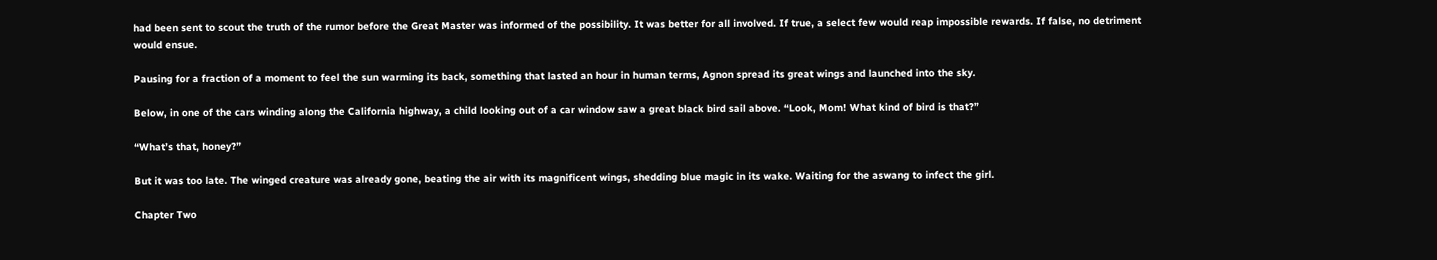had been sent to scout the truth of the rumor before the Great Master was informed of the possibility. It was better for all involved. If true, a select few would reap impossible rewards. If false, no detriment would ensue.

Pausing for a fraction of a moment to feel the sun warming its back, something that lasted an hour in human terms, Agnon spread its great wings and launched into the sky.

Below, in one of the cars winding along the California highway, a child looking out of a car window saw a great black bird sail above. “Look, Mom! What kind of bird is that?”

“What’s that, honey?”

But it was too late. The winged creature was already gone, beating the air with its magnificent wings, shedding blue magic in its wake. Waiting for the aswang to infect the girl.

Chapter Two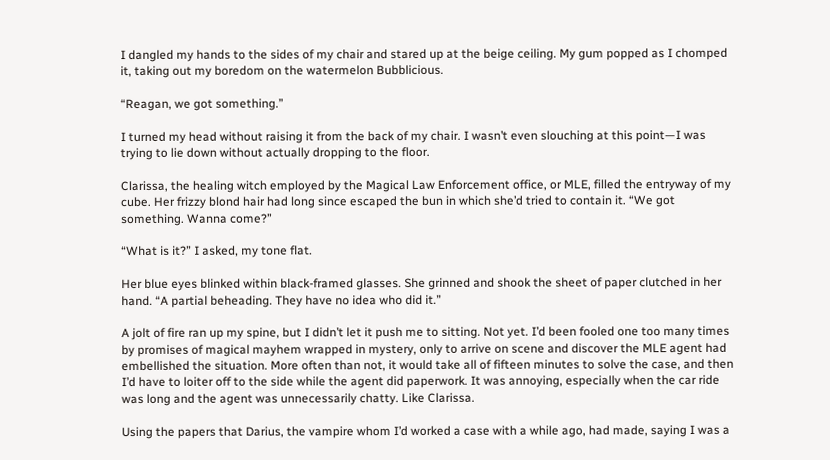I dangled my hands to the sides of my chair and stared up at the beige ceiling. My gum popped as I chomped it, taking out my boredom on the watermelon Bubblicious.

“Reagan, we got something.”

I turned my head without raising it from the back of my chair. I wasn’t even slouching at this point—I was trying to lie down without actually dropping to the floor.

Clarissa, the healing witch employed by the Magical Law Enforcement office, or MLE, filled the entryway of my cube. Her frizzy blond hair had long since escaped the bun in which she’d tried to contain it. “We got something. Wanna come?”

“What is it?” I asked, my tone flat.

Her blue eyes blinked within black-framed glasses. She grinned and shook the sheet of paper clutched in her hand. “A partial beheading. They have no idea who did it.”

A jolt of fire ran up my spine, but I didn’t let it push me to sitting. Not yet. I’d been fooled one too many times by promises of magical mayhem wrapped in mystery, only to arrive on scene and discover the MLE agent had embellished the situation. More often than not, it would take all of fifteen minutes to solve the case, and then I’d have to loiter off to the side while the agent did paperwork. It was annoying, especially when the car ride was long and the agent was unnecessarily chatty. Like Clarissa.

Using the papers that Darius, the vampire whom I’d worked a case with a while ago, had made, saying I was a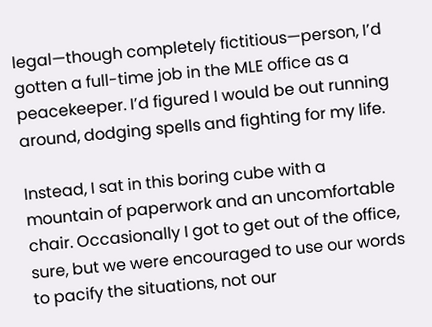legal—though completely fictitious—person, I’d gotten a full-time job in the MLE office as a peacekeeper. I’d figured I would be out running around, dodging spells and fighting for my life.

Instead, I sat in this boring cube with a mountain of paperwork and an uncomfortable chair. Occasionally I got to get out of the office, sure, but we were encouraged to use our words to pacify the situations, not our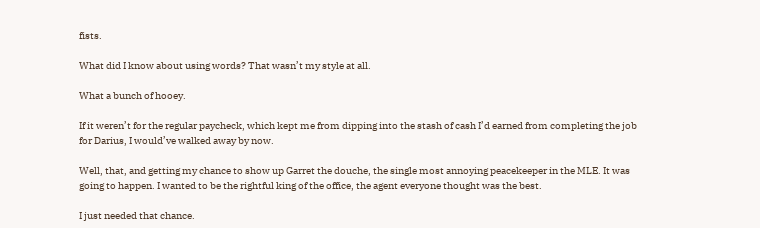fists.

What did I know about using words? That wasn’t my style at all.

What a bunch of hooey.

If it weren’t for the regular paycheck, which kept me from dipping into the stash of cash I’d earned from completing the job for Darius, I would’ve walked away by now.

Well, that, and getting my chance to show up Garret the douche, the single most annoying peacekeeper in the MLE. It was going to happen. I wanted to be the rightful king of the office, the agent everyone thought was the best.

I just needed that chance.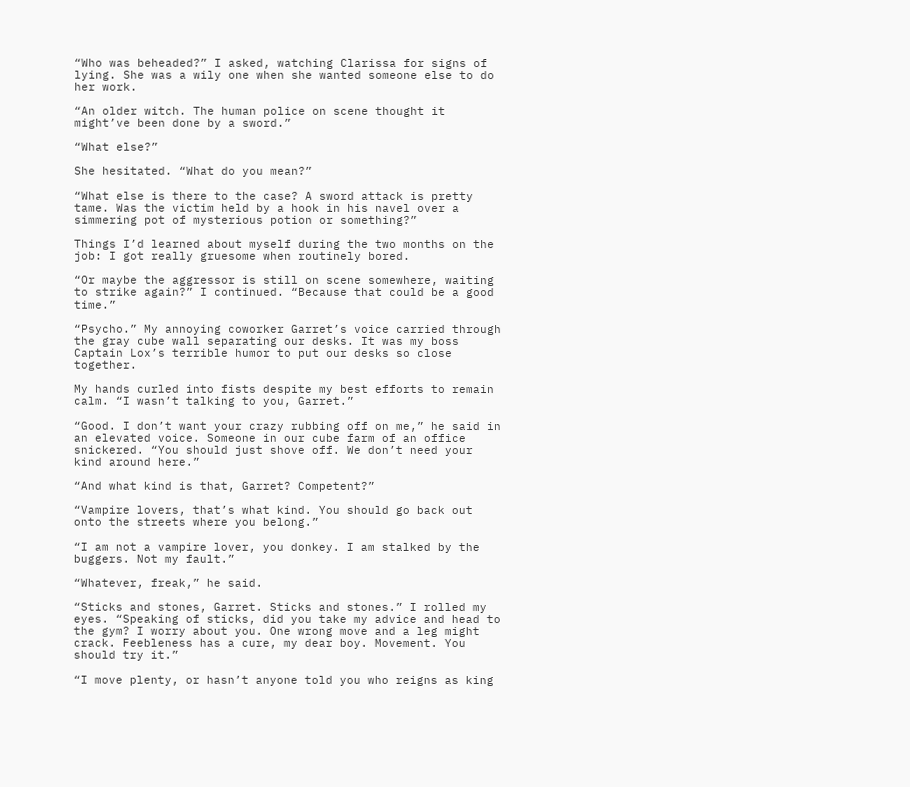“Who was beheaded?” I asked, watching Clarissa for signs of lying. She was a wily one when she wanted someone else to do her work.

“An older witch. The human police on scene thought it might’ve been done by a sword.”

“What else?”

She hesitated. “What do you mean?”

“What else is there to the case? A sword attack is pretty tame. Was the victim held by a hook in his navel over a simmering pot of mysterious potion or something?”

Things I’d learned about myself during the two months on the job: I got really gruesome when routinely bored.

“Or maybe the aggressor is still on scene somewhere, waiting to strike again?” I continued. “Because that could be a good time.”

“Psycho.” My annoying coworker Garret’s voice carried through the gray cube wall separating our desks. It was my boss Captain Lox’s terrible humor to put our desks so close together.

My hands curled into fists despite my best efforts to remain calm. “I wasn’t talking to you, Garret.”

“Good. I don’t want your crazy rubbing off on me,” he said in an elevated voice. Someone in our cube farm of an office snickered. “You should just shove off. We don’t need your kind around here.”

“And what kind is that, Garret? Competent?”

“Vampire lovers, that’s what kind. You should go back out onto the streets where you belong.”

“I am not a vampire lover, you donkey. I am stalked by the buggers. Not my fault.”

“Whatever, freak,” he said.

“Sticks and stones, Garret. Sticks and stones.” I rolled my eyes. “Speaking of sticks, did you take my advice and head to the gym? I worry about you. One wrong move and a leg might crack. Feebleness has a cure, my dear boy. Movement. You should try it.”

“I move plenty, or hasn’t anyone told you who reigns as king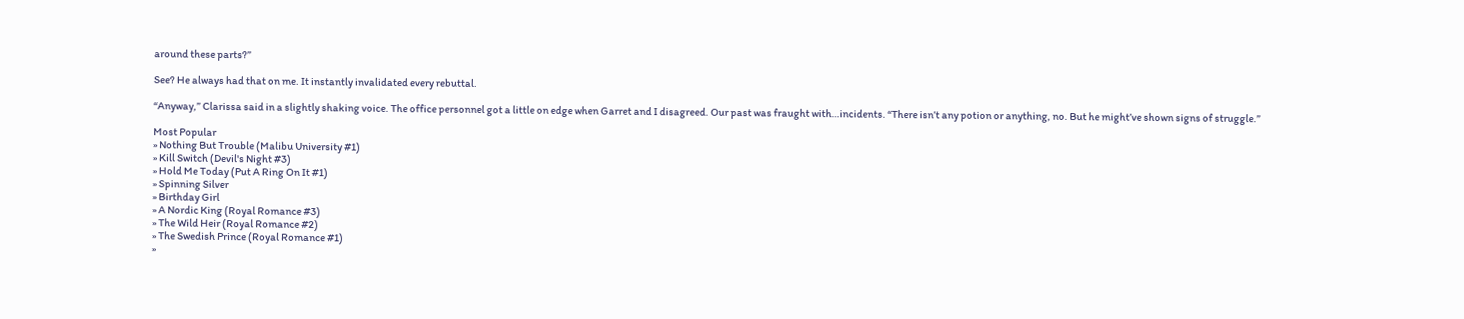around these parts?”

See? He always had that on me. It instantly invalidated every rebuttal.

“Anyway,” Clarissa said in a slightly shaking voice. The office personnel got a little on edge when Garret and I disagreed. Our past was fraught with…incidents. “There isn’t any potion or anything, no. But he might’ve shown signs of struggle.”

Most Popular
» Nothing But Trouble (Malibu University #1)
» Kill Switch (Devil's Night #3)
» Hold Me Today (Put A Ring On It #1)
» Spinning Silver
» Birthday Girl
» A Nordic King (Royal Romance #3)
» The Wild Heir (Royal Romance #2)
» The Swedish Prince (Royal Romance #1)
»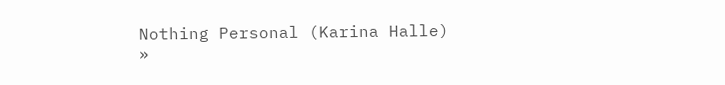Nothing Personal (Karina Halle)
»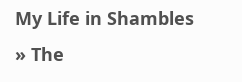My Life in Shambles
» The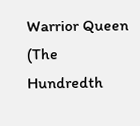Warrior Queen (The Hundredth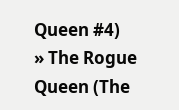Queen #4)
» The Rogue Queen (The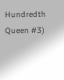Hundredth Queen #3)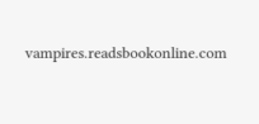vampires.readsbookonline.com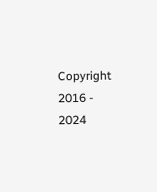Copyright 2016 - 2024